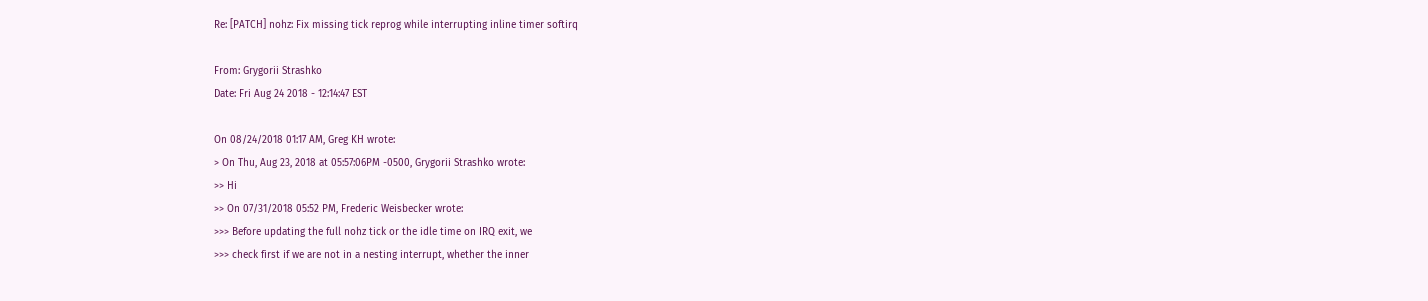Re: [PATCH] nohz: Fix missing tick reprog while interrupting inline timer softirq

From: Grygorii Strashko
Date: Fri Aug 24 2018 - 12:14:47 EST

On 08/24/2018 01:17 AM, Greg KH wrote:
> On Thu, Aug 23, 2018 at 05:57:06PM -0500, Grygorii Strashko wrote:
>> Hi
>> On 07/31/2018 05:52 PM, Frederic Weisbecker wrote:
>>> Before updating the full nohz tick or the idle time on IRQ exit, we
>>> check first if we are not in a nesting interrupt, whether the inner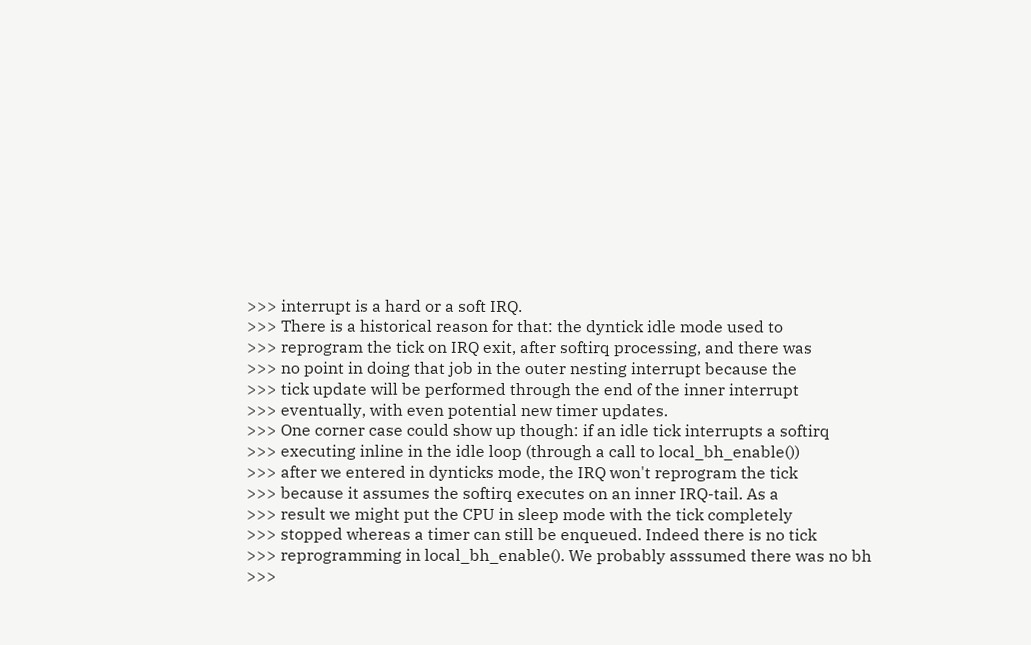>>> interrupt is a hard or a soft IRQ.
>>> There is a historical reason for that: the dyntick idle mode used to
>>> reprogram the tick on IRQ exit, after softirq processing, and there was
>>> no point in doing that job in the outer nesting interrupt because the
>>> tick update will be performed through the end of the inner interrupt
>>> eventually, with even potential new timer updates.
>>> One corner case could show up though: if an idle tick interrupts a softirq
>>> executing inline in the idle loop (through a call to local_bh_enable())
>>> after we entered in dynticks mode, the IRQ won't reprogram the tick
>>> because it assumes the softirq executes on an inner IRQ-tail. As a
>>> result we might put the CPU in sleep mode with the tick completely
>>> stopped whereas a timer can still be enqueued. Indeed there is no tick
>>> reprogramming in local_bh_enable(). We probably asssumed there was no bh
>>>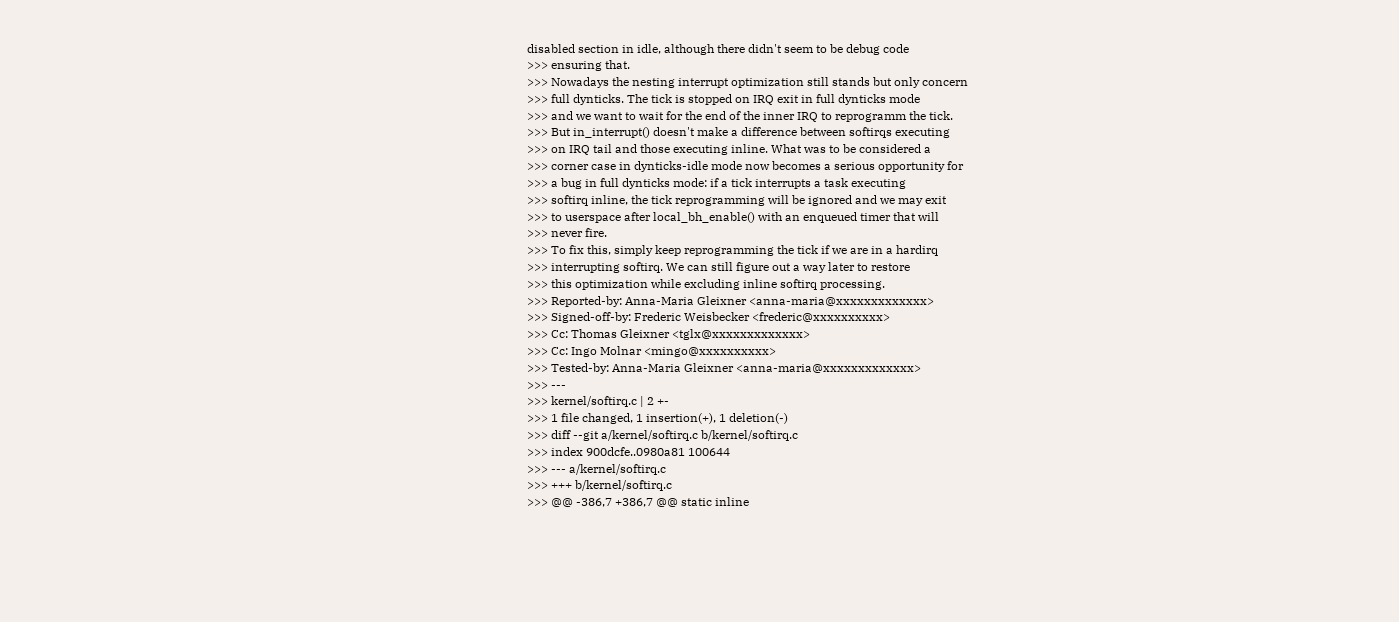disabled section in idle, although there didn't seem to be debug code
>>> ensuring that.
>>> Nowadays the nesting interrupt optimization still stands but only concern
>>> full dynticks. The tick is stopped on IRQ exit in full dynticks mode
>>> and we want to wait for the end of the inner IRQ to reprogramm the tick.
>>> But in_interrupt() doesn't make a difference between softirqs executing
>>> on IRQ tail and those executing inline. What was to be considered a
>>> corner case in dynticks-idle mode now becomes a serious opportunity for
>>> a bug in full dynticks mode: if a tick interrupts a task executing
>>> softirq inline, the tick reprogramming will be ignored and we may exit
>>> to userspace after local_bh_enable() with an enqueued timer that will
>>> never fire.
>>> To fix this, simply keep reprogramming the tick if we are in a hardirq
>>> interrupting softirq. We can still figure out a way later to restore
>>> this optimization while excluding inline softirq processing.
>>> Reported-by: Anna-Maria Gleixner <anna-maria@xxxxxxxxxxxxx>
>>> Signed-off-by: Frederic Weisbecker <frederic@xxxxxxxxxx>
>>> Cc: Thomas Gleixner <tglx@xxxxxxxxxxxxx>
>>> Cc: Ingo Molnar <mingo@xxxxxxxxxx>
>>> Tested-by: Anna-Maria Gleixner <anna-maria@xxxxxxxxxxxxx>
>>> ---
>>> kernel/softirq.c | 2 +-
>>> 1 file changed, 1 insertion(+), 1 deletion(-)
>>> diff --git a/kernel/softirq.c b/kernel/softirq.c
>>> index 900dcfe..0980a81 100644
>>> --- a/kernel/softirq.c
>>> +++ b/kernel/softirq.c
>>> @@ -386,7 +386,7 @@ static inline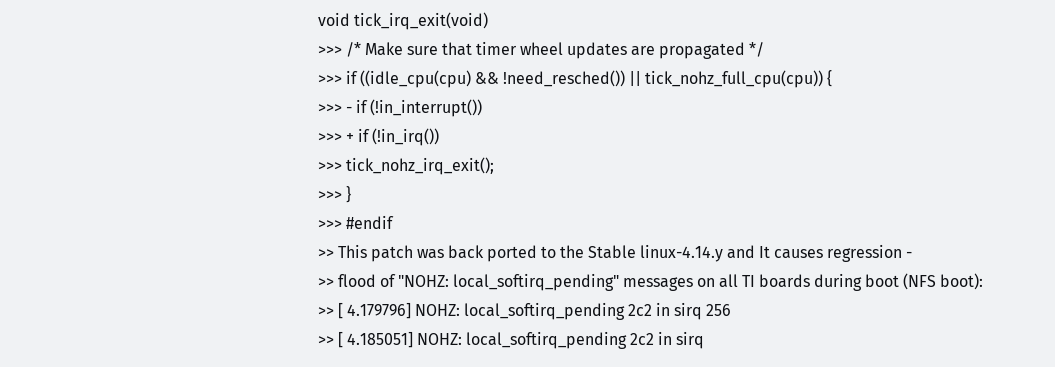void tick_irq_exit(void)
>>> /* Make sure that timer wheel updates are propagated */
>>> if ((idle_cpu(cpu) && !need_resched()) || tick_nohz_full_cpu(cpu)) {
>>> - if (!in_interrupt())
>>> + if (!in_irq())
>>> tick_nohz_irq_exit();
>>> }
>>> #endif
>> This patch was back ported to the Stable linux-4.14.y and It causes regression -
>> flood of "NOHZ: local_softirq_pending" messages on all TI boards during boot (NFS boot):
>> [ 4.179796] NOHZ: local_softirq_pending 2c2 in sirq 256
>> [ 4.185051] NOHZ: local_softirq_pending 2c2 in sirq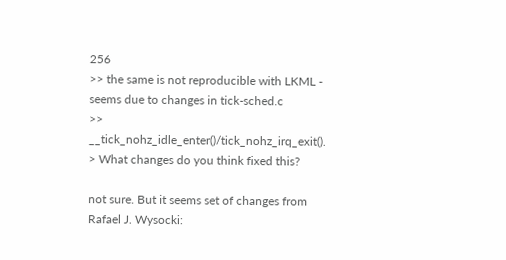256
>> the same is not reproducible with LKML - seems due to changes in tick-sched.c
>> __tick_nohz_idle_enter()/tick_nohz_irq_exit().
> What changes do you think fixed this?

not sure. But it seems set of changes from Rafael J. Wysocki: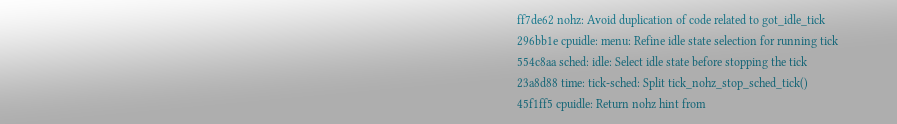ff7de62 nohz: Avoid duplication of code related to got_idle_tick
296bb1e cpuidle: menu: Refine idle state selection for running tick
554c8aa sched: idle: Select idle state before stopping the tick
23a8d88 time: tick-sched: Split tick_nohz_stop_sched_tick()
45f1ff5 cpuidle: Return nohz hint from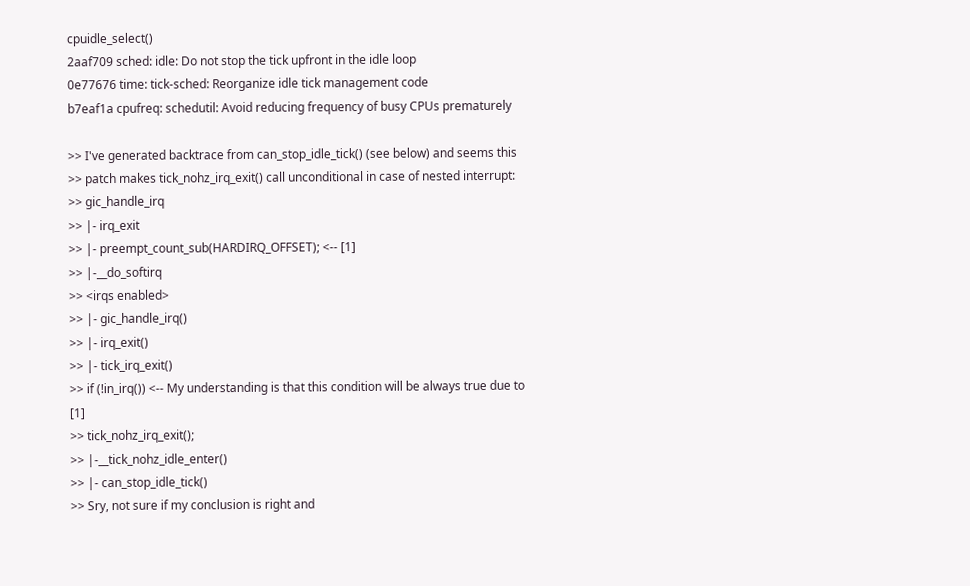cpuidle_select()
2aaf709 sched: idle: Do not stop the tick upfront in the idle loop
0e77676 time: tick-sched: Reorganize idle tick management code
b7eaf1a cpufreq: schedutil: Avoid reducing frequency of busy CPUs prematurely

>> I've generated backtrace from can_stop_idle_tick() (see below) and seems this
>> patch makes tick_nohz_irq_exit() call unconditional in case of nested interrupt:
>> gic_handle_irq
>> |- irq_exit
>> |- preempt_count_sub(HARDIRQ_OFFSET); <-- [1]
>> |-__do_softirq
>> <irqs enabled>
>> |- gic_handle_irq()
>> |- irq_exit()
>> |- tick_irq_exit()
>> if (!in_irq()) <-- My understanding is that this condition will be always true due to [1]
>> tick_nohz_irq_exit();
>> |-__tick_nohz_idle_enter()
>> |- can_stop_idle_tick()
>> Sry, not sure if my conclusion is right and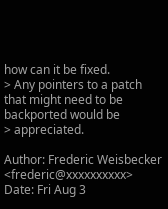how can it be fixed.
> Any pointers to a patch that might need to be backported would be
> appreciated.

Author: Frederic Weisbecker <frederic@xxxxxxxxxx>
Date: Fri Aug 3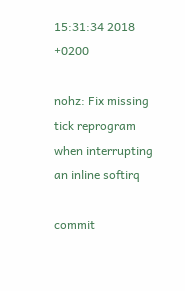15:31:34 2018 +0200

nohz: Fix missing tick reprogram when interrupting an inline softirq

commit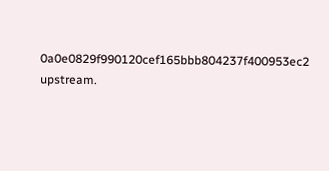0a0e0829f990120cef165bbb804237f400953ec2 upstream.